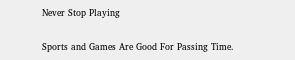Never Stop Playing

Sports and Games Are Good For Passing Time.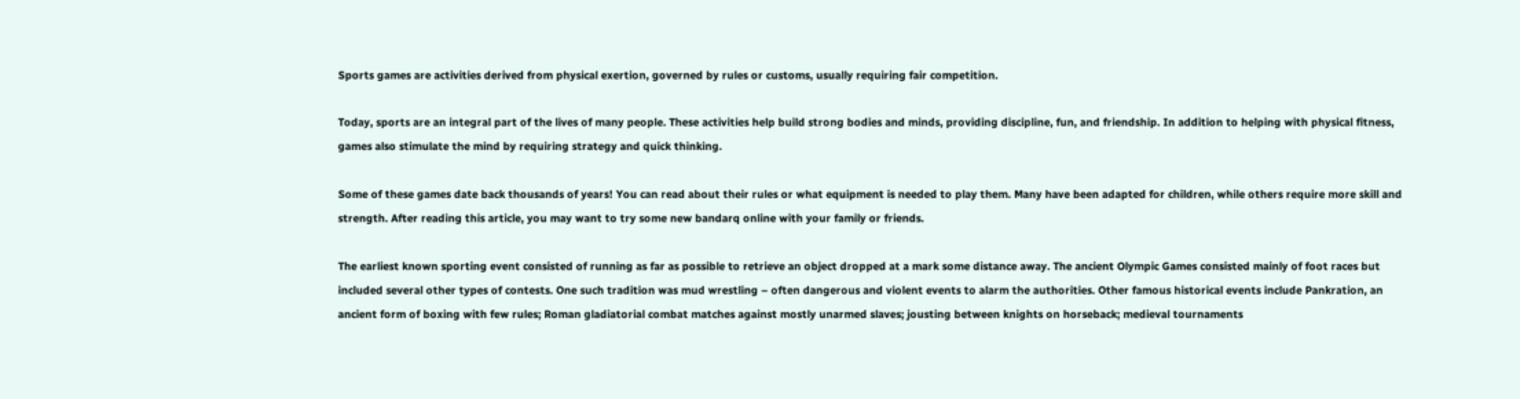Sports games are activities derived from physical exertion, governed by rules or customs, usually requiring fair competition.

Today, sports are an integral part of the lives of many people. These activities help build strong bodies and minds, providing discipline, fun, and friendship. In addition to helping with physical fitness, games also stimulate the mind by requiring strategy and quick thinking.

Some of these games date back thousands of years! You can read about their rules or what equipment is needed to play them. Many have been adapted for children, while others require more skill and strength. After reading this article, you may want to try some new bandarq online with your family or friends.

The earliest known sporting event consisted of running as far as possible to retrieve an object dropped at a mark some distance away. The ancient Olympic Games consisted mainly of foot races but included several other types of contests. One such tradition was mud wrestling – often dangerous and violent events to alarm the authorities. Other famous historical events include Pankration, an ancient form of boxing with few rules; Roman gladiatorial combat matches against mostly unarmed slaves; jousting between knights on horseback; medieval tournaments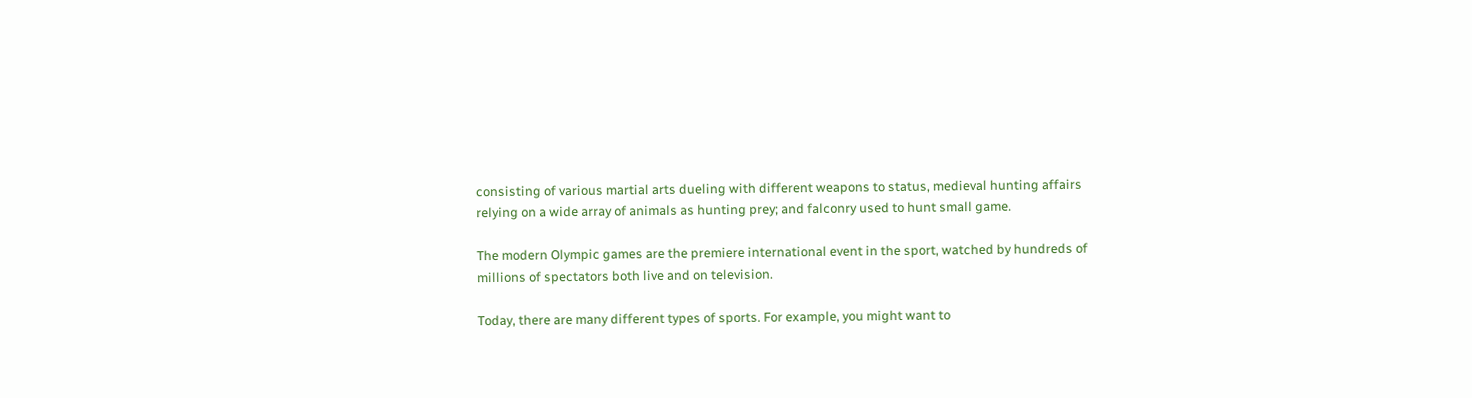consisting of various martial arts dueling with different weapons to status, medieval hunting affairs relying on a wide array of animals as hunting prey; and falconry used to hunt small game.

The modern Olympic games are the premiere international event in the sport, watched by hundreds of millions of spectators both live and on television.

Today, there are many different types of sports. For example, you might want to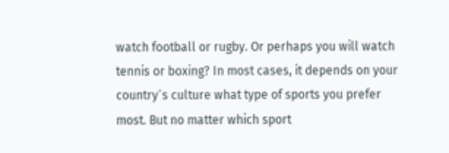watch football or rugby. Or perhaps you will watch tennis or boxing? In most cases, it depends on your country´s culture what type of sports you prefer most. But no matter which sport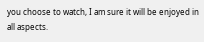you choose to watch, I am sure it will be enjoyed in all aspects.